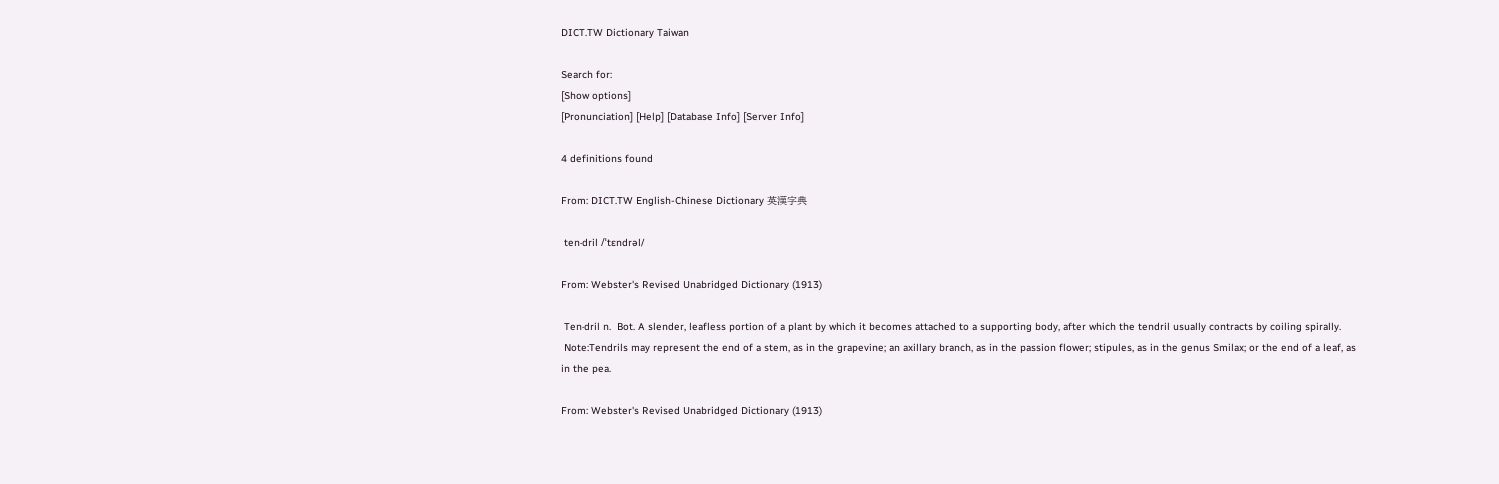DICT.TW Dictionary Taiwan

Search for:
[Show options]
[Pronunciation] [Help] [Database Info] [Server Info]

4 definitions found

From: DICT.TW English-Chinese Dictionary 英漢字典

 ten·dril /ˈtɛndrəl/

From: Webster's Revised Unabridged Dictionary (1913)

 Ten·dril n.  Bot. A slender, leafless portion of a plant by which it becomes attached to a supporting body, after which the tendril usually contracts by coiling spirally.
 Note:Tendrils may represent the end of a stem, as in the grapevine; an axillary branch, as in the passion flower; stipules, as in the genus Smilax; or the end of a leaf, as in the pea.

From: Webster's Revised Unabridged Dictionary (1913)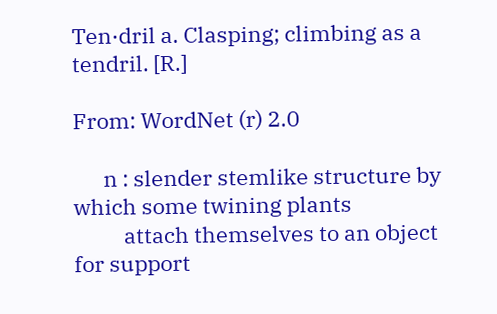Ten·dril a. Clasping; climbing as a tendril. [R.]

From: WordNet (r) 2.0

      n : slender stemlike structure by which some twining plants
          attach themselves to an object for support